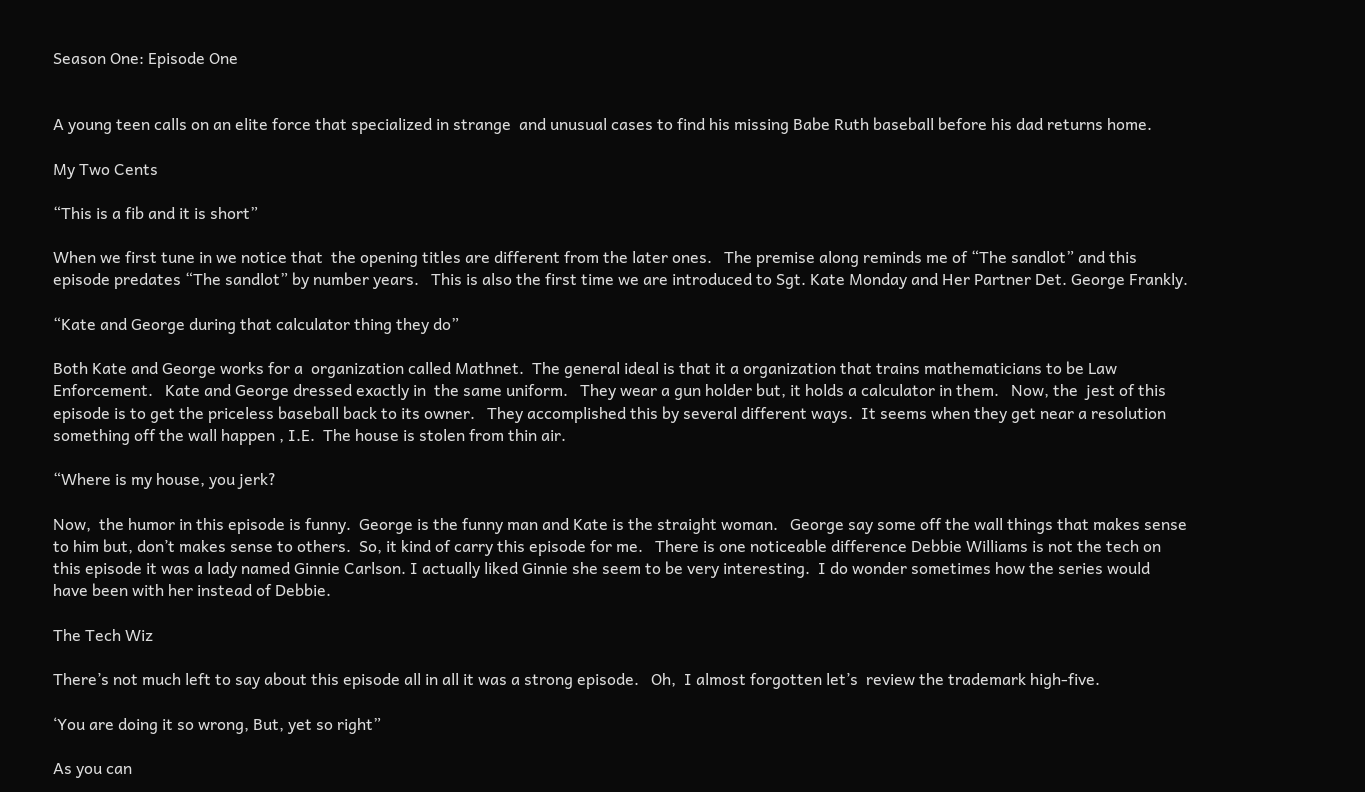Season One: Episode One


A young teen calls on an elite force that specialized in strange  and unusual cases to find his missing Babe Ruth baseball before his dad returns home.

My Two Cents

“This is a fib and it is short”

When we first tune in we notice that  the opening titles are different from the later ones.   The premise along reminds me of “The sandlot” and this episode predates “The sandlot” by number years.   This is also the first time we are introduced to Sgt. Kate Monday and Her Partner Det. George Frankly.

“Kate and George during that calculator thing they do”

Both Kate and George works for a  organization called Mathnet.  The general ideal is that it a organization that trains mathematicians to be Law Enforcement.   Kate and George dressed exactly in  the same uniform.   They wear a gun holder but, it holds a calculator in them.   Now, the  jest of this episode is to get the priceless baseball back to its owner.   They accomplished this by several different ways.  It seems when they get near a resolution something off the wall happen , I.E.  The house is stolen from thin air.

“Where is my house, you jerk?

Now,  the humor in this episode is funny.  George is the funny man and Kate is the straight woman.   George say some off the wall things that makes sense to him but, don’t makes sense to others.  So, it kind of carry this episode for me.   There is one noticeable difference Debbie Williams is not the tech on this episode it was a lady named Ginnie Carlson. I actually liked Ginnie she seem to be very interesting.  I do wonder sometimes how the series would have been with her instead of Debbie.

The Tech Wiz

There’s not much left to say about this episode all in all it was a strong episode.   Oh,  I almost forgotten let’s  review the trademark high-five.

‘You are doing it so wrong, But, yet so right”

As you can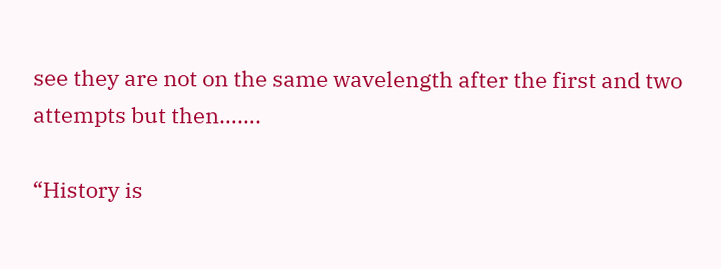see they are not on the same wavelength after the first and two attempts but then…….

“History is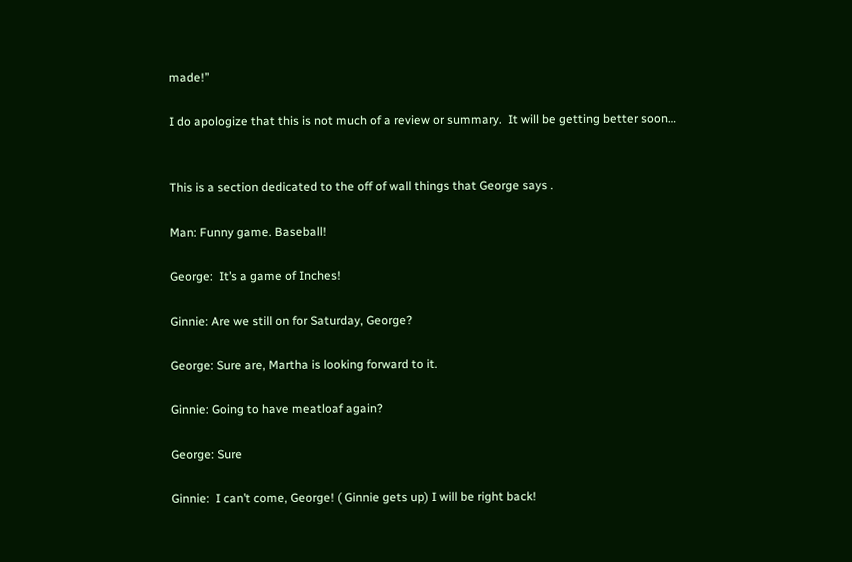made!”

I do apologize that this is not much of a review or summary.  It will be getting better soon…


This is a section dedicated to the off of wall things that George says .

Man: Funny game. Baseball!

George:  It’s a game of Inches!

Ginnie: Are we still on for Saturday, George?

George: Sure are, Martha is looking forward to it.

Ginnie: Going to have meatloaf again?

George: Sure

Ginnie:  I can’t come, George! ( Ginnie gets up) I will be right back!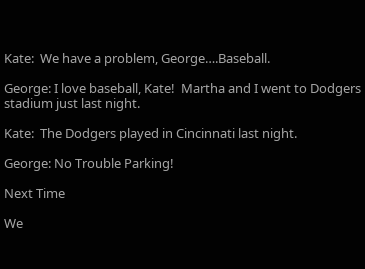Kate:  We have a problem, George….Baseball.

George: I love baseball, Kate!  Martha and I went to Dodgers stadium just last night.

Kate:  The Dodgers played in Cincinnati last night.

George: No Trouble Parking!

Next Time

We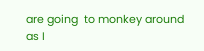are going  to monkey around as I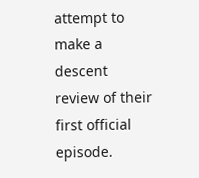attempt to make a descent review of their first official episode.